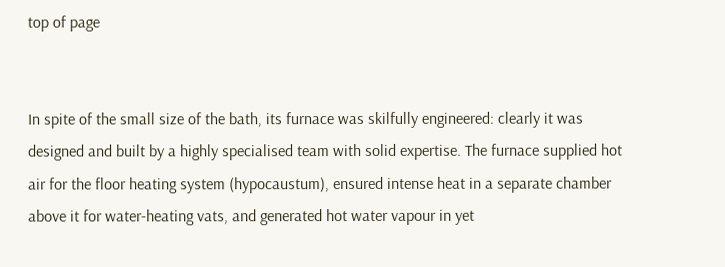top of page


In spite of the small size of the bath, its furnace was skilfully engineered: clearly it was designed and built by a highly specialised team with solid expertise. The furnace supplied hot air for the floor heating system (hypocaustum), ensured intense heat in a separate chamber above it for water-heating vats, and generated hot water vapour in yet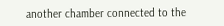another chamber connected to the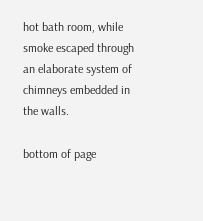hot bath room, while smoke escaped through an elaborate system of chimneys embedded in the walls.

bottom of page